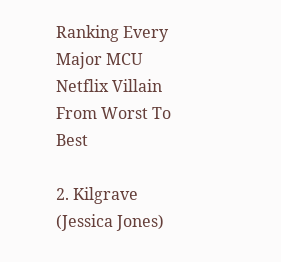Ranking Every Major MCU Netflix Villain From Worst To Best

2. Kilgrave (Jessica Jones)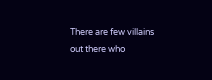There are few villains out there who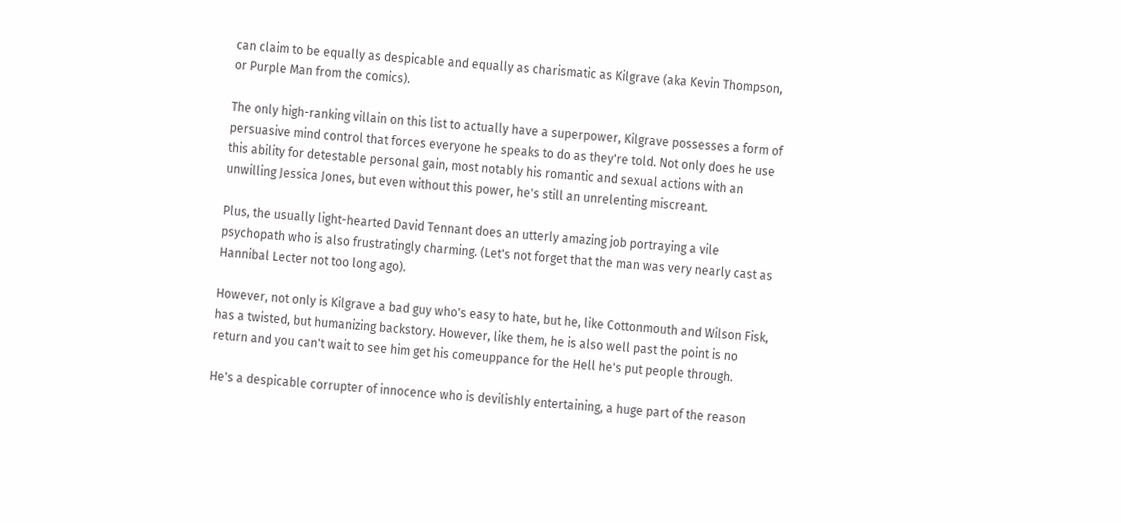can claim to be equally as despicable and equally as charismatic as Kilgrave (aka Kevin Thompson, or Purple Man from the comics).

The only high-ranking villain on this list to actually have a superpower, Kilgrave possesses a form of persuasive mind control that forces everyone he speaks to do as they're told. Not only does he use this ability for detestable personal gain, most notably his romantic and sexual actions with an unwilling Jessica Jones, but even without this power, he's still an unrelenting miscreant.

Plus, the usually light-hearted David Tennant does an utterly amazing job portraying a vile psychopath who is also frustratingly charming. (Let's not forget that the man was very nearly cast as Hannibal Lecter not too long ago).

However, not only is Kilgrave a bad guy who's easy to hate, but he, like Cottonmouth and Wilson Fisk, has a twisted, but humanizing backstory. However, like them, he is also well past the point is no return and you can't wait to see him get his comeuppance for the Hell he's put people through.

He's a despicable corrupter of innocence who is devilishly entertaining, a huge part of the reason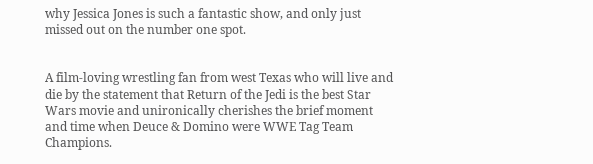why Jessica Jones is such a fantastic show, and only just missed out on the number one spot.


A film-loving wrestling fan from west Texas who will live and die by the statement that Return of the Jedi is the best Star Wars movie and unironically cherishes the brief moment and time when Deuce & Domino were WWE Tag Team Champions.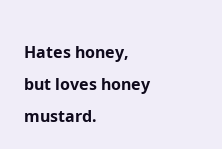Hates honey, but loves honey mustard.